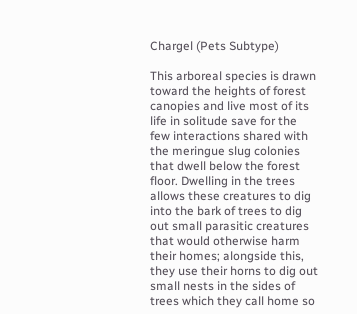Chargel (Pets Subtype)

This arboreal species is drawn toward the heights of forest canopies and live most of its life in solitude save for the few interactions shared with the meringue slug colonies that dwell below the forest floor. Dwelling in the trees allows these creatures to dig into the bark of trees to dig out small parasitic creatures that would otherwise harm their homes; alongside this, they use their horns to dig out small nests in the sides of trees which they call home so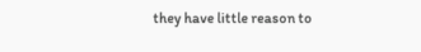they have little reason to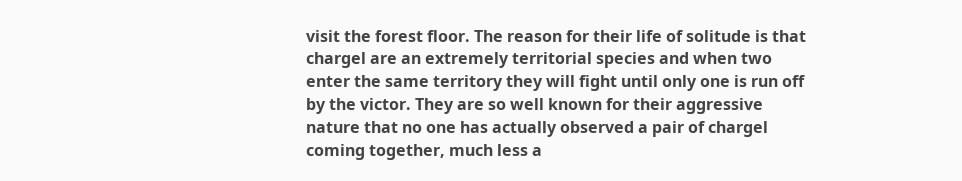visit the forest floor. The reason for their life of solitude is that chargel are an extremely territorial species and when two enter the same territory they will fight until only one is run off by the victor. They are so well known for their aggressive nature that no one has actually observed a pair of chargel coming together, much less a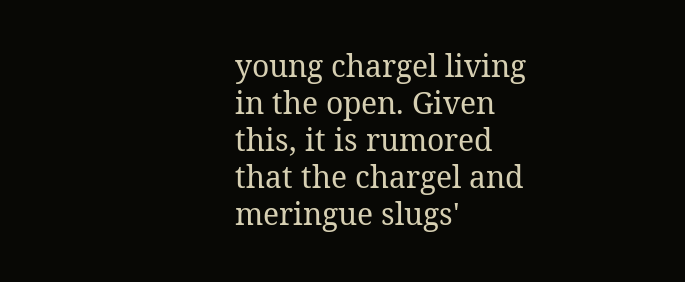young chargel living in the open. Given this, it is rumored that the chargel and meringue slugs'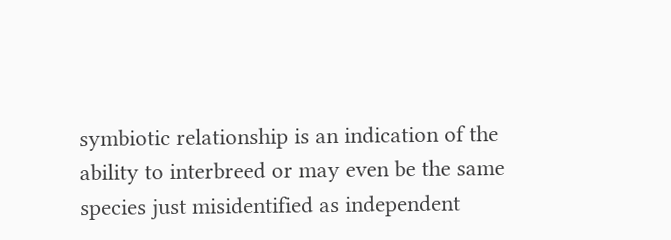symbiotic relationship is an indication of the ability to interbreed or may even be the same species just misidentified as independent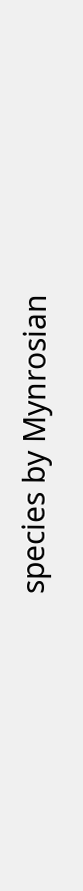species by Mynrosian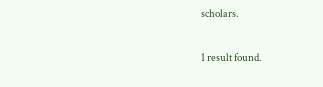scholars.

1 result found.